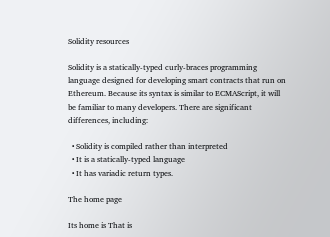Solidity resources

Solidity is a statically-typed curly-braces programming language designed for developing smart contracts that run on Ethereum. Because its syntax is similar to ECMAScript, it will be familiar to many developers. There are significant differences, including:

  • Solidity is compiled rather than interpreted
  • It is a statically-typed language
  • It has variadic return types.

The home page

Its home is That is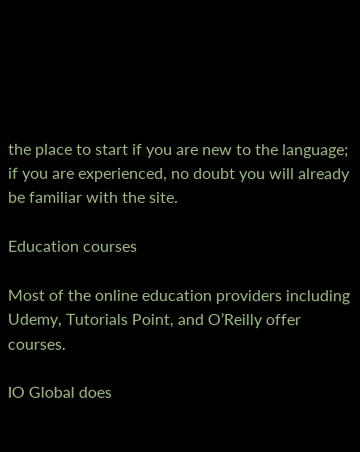the place to start if you are new to the language; if you are experienced, no doubt you will already be familiar with the site.

Education courses

Most of the online education providers including Udemy, Tutorials Point, and O’Reilly offer courses.

IO Global does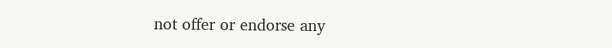not offer or endorse any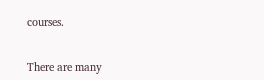courses.


There are many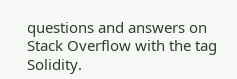questions and answers on Stack Overflow with the tag Solidity.